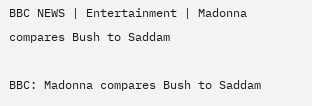BBC NEWS | Entertainment | Madonna compares Bush to Saddam

BBC: Madonna compares Bush to Saddam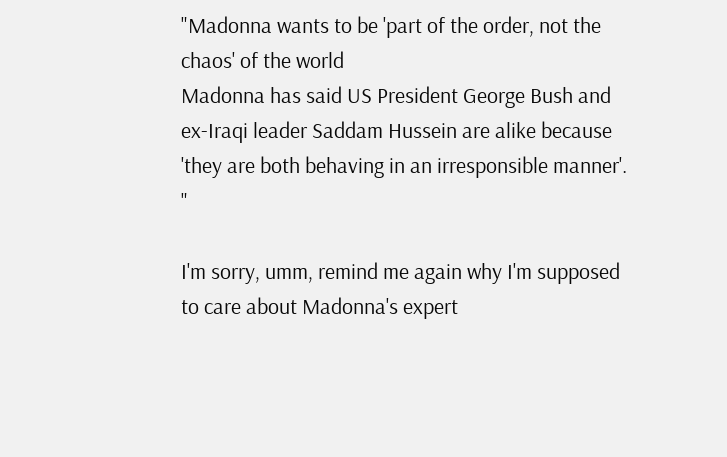"Madonna wants to be 'part of the order, not the chaos' of the world
Madonna has said US President George Bush and ex-Iraqi leader Saddam Hussein are alike because 'they are both behaving in an irresponsible manner'. "

I'm sorry, umm, remind me again why I'm supposed to care about Madonna's expert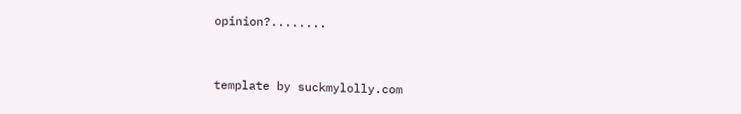opinion?........


template by suckmylolly.com